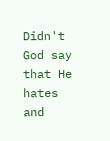Didn't God say that He hates and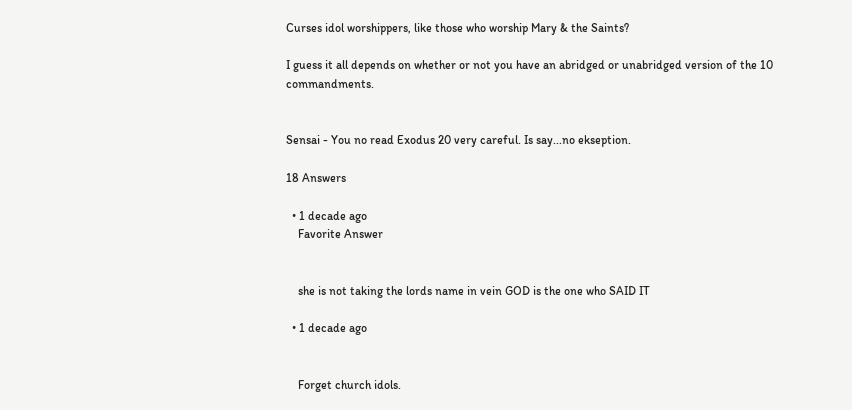Curses idol worshippers, like those who worship Mary & the Saints?

I guess it all depends on whether or not you have an abridged or unabridged version of the 10 commandments.


Sensai - You no read Exodus 20 very careful. Is say...no ekseption.

18 Answers

  • 1 decade ago
    Favorite Answer


    she is not taking the lords name in vein GOD is the one who SAID IT

  • 1 decade ago


    Forget church idols.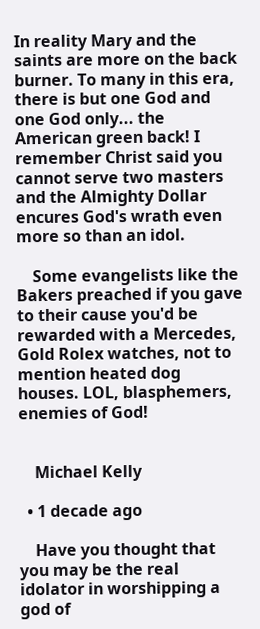In reality Mary and the saints are more on the back burner. To many in this era, there is but one God and one God only... the American green back! I remember Christ said you cannot serve two masters and the Almighty Dollar encures God's wrath even more so than an idol.

    Some evangelists like the Bakers preached if you gave to their cause you'd be rewarded with a Mercedes, Gold Rolex watches, not to mention heated dog houses. LOL, blasphemers, enemies of God!


    Michael Kelly

  • 1 decade ago

    Have you thought that you may be the real idolator in worshipping a god of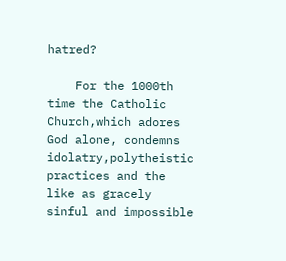hatred?

    For the 1000th time the Catholic Church,which adores God alone, condemns idolatry,polytheistic practices and the like as gracely sinful and impossible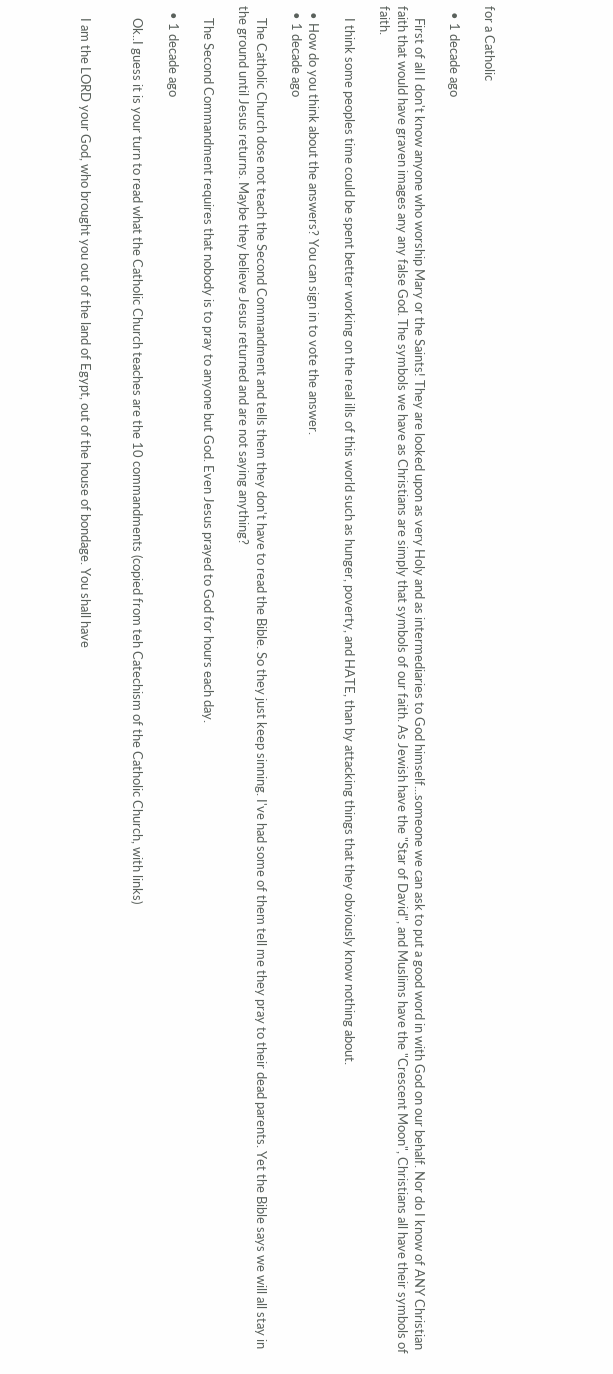for a Catholic

  • 1 decade ago

    First of all I don't know anyone who worship Mary or the Saints! They are looked upon as very Holy and as intermediaries to God himself...someone we can ask to put a good word in with God on our behalf. Nor do I know of ANY Christian faith that would have graven images any any false God. The symbols we have as Christians are simply that symbols of our faith. As Jewish have the "Star of David", and Muslims have the "Crescent Moon", Christians all have their symbols of faith.

    I think some peoples time could be spent better working on the real ills of this world such as hunger, poverty, and HATE, than by attacking things that they obviously know nothing about.

  • How do you think about the answers? You can sign in to vote the answer.
  • 1 decade ago

    The Catholic Church dose not teach the Second Commandment and tells them they don't have to read the Bible. So they just keep sinning. I've had some of them tell me they pray to their dead parents. Yet the Bible says we will all stay in the ground until Jesus returns. Maybe they believe Jesus returned and are not saying anything?

    The Second Commandment requires that nobody is to pray to anyone but God. Even Jesus prayed to God for hours each day.

  • 1 decade ago

    Ok..I guess it is your turn to read what the Catholic Church teaches are the 10 commandments (copied from teh Catechism of the Catholic Church, with links)


    I am the LORD your God, who brought you out of the land of Egypt, out of the house of bondage. You shall have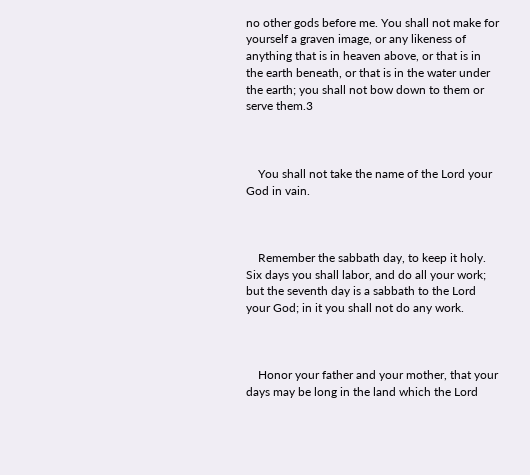no other gods before me. You shall not make for yourself a graven image, or any likeness of anything that is in heaven above, or that is in the earth beneath, or that is in the water under the earth; you shall not bow down to them or serve them.3



    You shall not take the name of the Lord your God in vain.



    Remember the sabbath day, to keep it holy. Six days you shall labor, and do all your work; but the seventh day is a sabbath to the Lord your God; in it you shall not do any work.



    Honor your father and your mother, that your days may be long in the land which the Lord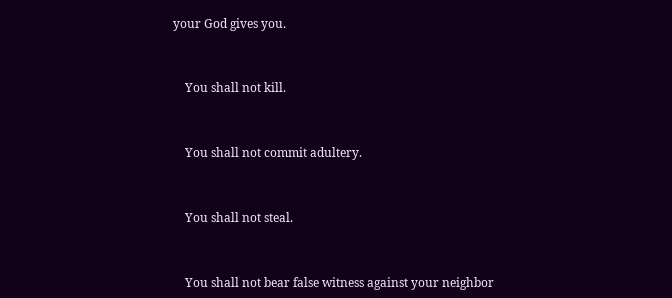your God gives you.



    You shall not kill.



    You shall not commit adultery.



    You shall not steal.



    You shall not bear false witness against your neighbor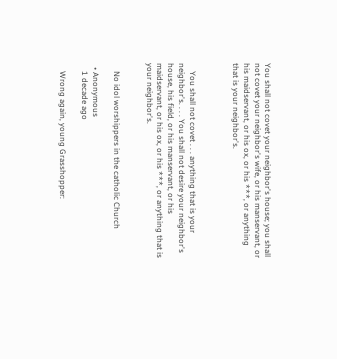You shall not covet your neighbor's house; you shall not covet your neighbor's wife, or his manservant, or his maidservant, or his ox, or his ***, or anything that is your neighbor's.



    You shall not covet . . . anything that is your neighbor's. . . . You shall not desire your neighbor's house, his field, or his manservant, or his maidservant, or his ox, or his ***, or anything that is your neighbor's.


    No idol worshippers in the catholic Church

  • Anonymous
    1 decade ago

    Wrong again, young Grasshopper: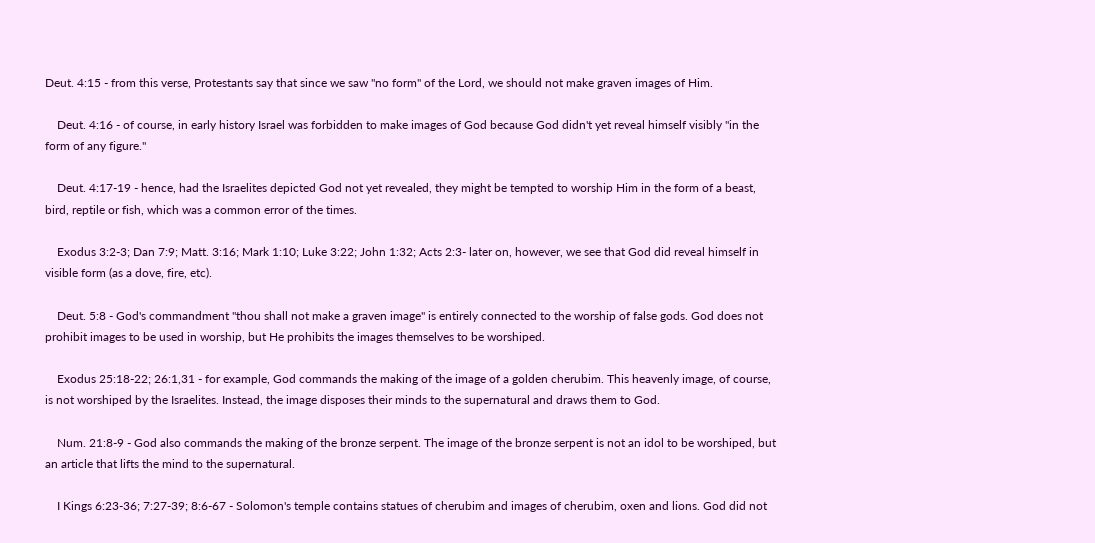Deut. 4:15 - from this verse, Protestants say that since we saw "no form" of the Lord, we should not make graven images of Him.

    Deut. 4:16 - of course, in early history Israel was forbidden to make images of God because God didn't yet reveal himself visibly "in the form of any figure."

    Deut. 4:17-19 - hence, had the Israelites depicted God not yet revealed, they might be tempted to worship Him in the form of a beast, bird, reptile or fish, which was a common error of the times.

    Exodus 3:2-3; Dan 7:9; Matt. 3:16; Mark 1:10; Luke 3:22; John 1:32; Acts 2:3- later on, however, we see that God did reveal himself in visible form (as a dove, fire, etc).

    Deut. 5:8 - God's commandment "thou shall not make a graven image" is entirely connected to the worship of false gods. God does not prohibit images to be used in worship, but He prohibits the images themselves to be worshiped.

    Exodus 25:18-22; 26:1,31 - for example, God commands the making of the image of a golden cherubim. This heavenly image, of course, is not worshiped by the Israelites. Instead, the image disposes their minds to the supernatural and draws them to God.

    Num. 21:8-9 - God also commands the making of the bronze serpent. The image of the bronze serpent is not an idol to be worshiped, but an article that lifts the mind to the supernatural.

    I Kings 6:23-36; 7:27-39; 8:6-67 - Solomon's temple contains statues of cherubim and images of cherubim, oxen and lions. God did not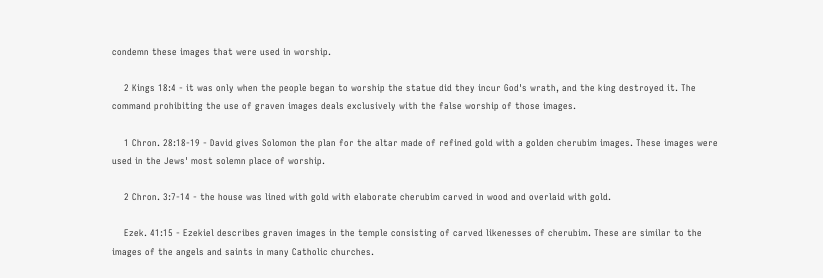condemn these images that were used in worship.

    2 Kings 18:4 - it was only when the people began to worship the statue did they incur God's wrath, and the king destroyed it. The command prohibiting the use of graven images deals exclusively with the false worship of those images.

    1 Chron. 28:18-19 - David gives Solomon the plan for the altar made of refined gold with a golden cherubim images. These images were used in the Jews' most solemn place of worship.

    2 Chron. 3:7-14 - the house was lined with gold with elaborate cherubim carved in wood and overlaid with gold.

    Ezek. 41:15 - Ezekiel describes graven images in the temple consisting of carved likenesses of cherubim. These are similar to the images of the angels and saints in many Catholic churches.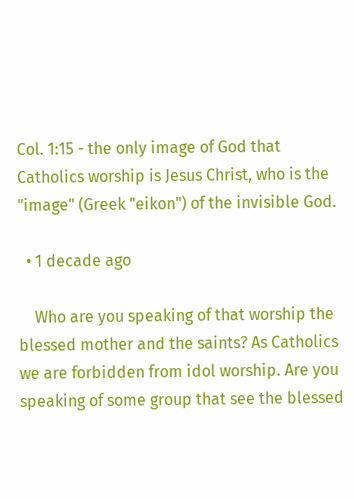Col. 1:15 - the only image of God that Catholics worship is Jesus Christ, who is the "image" (Greek "eikon") of the invisible God.

  • 1 decade ago

    Who are you speaking of that worship the blessed mother and the saints? As Catholics we are forbidden from idol worship. Are you speaking of some group that see the blessed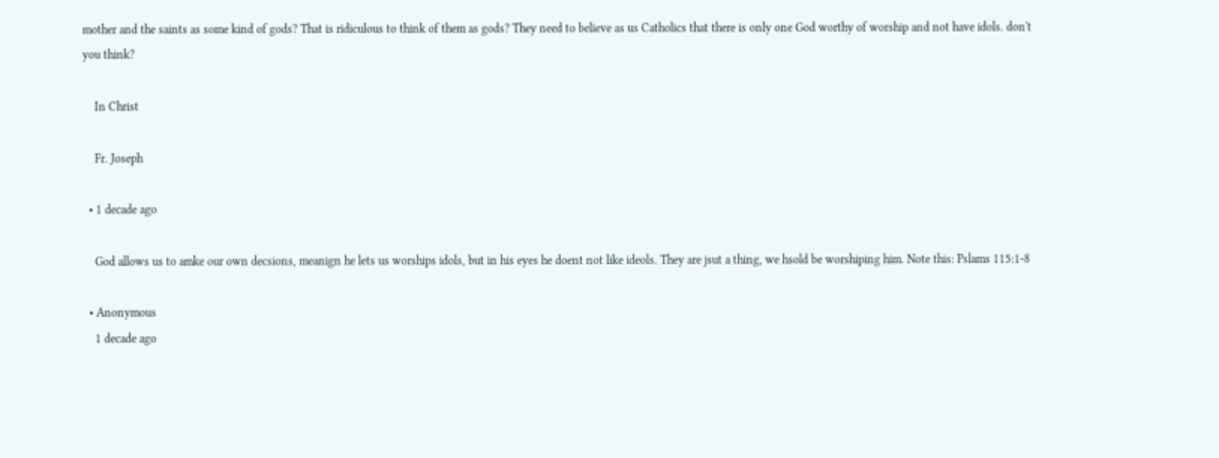mother and the saints as some kind of gods? That is ridiculous to think of them as gods? They need to believe as us Catholics that there is only one God worthy of worship and not have idols. don't you think?

    In Christ

    Fr. Joseph

  • 1 decade ago

    God allows us to amke our own decsions, meanign he lets us worships idols, but in his eyes he doent not like ideols. They are jsut a thing, we hsold be worshiping him. Note this: Pslams 115:1-8

  • Anonymous
    1 decade ago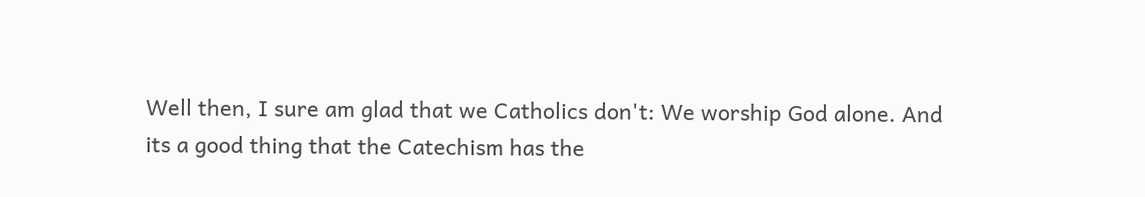Well then, I sure am glad that we Catholics don't: We worship God alone. And its a good thing that the Catechism has the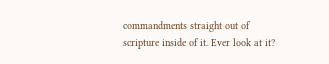commandments straight out of scripture inside of it. Ever look at it?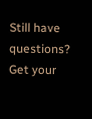Still have questions? Get your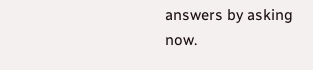answers by asking now.